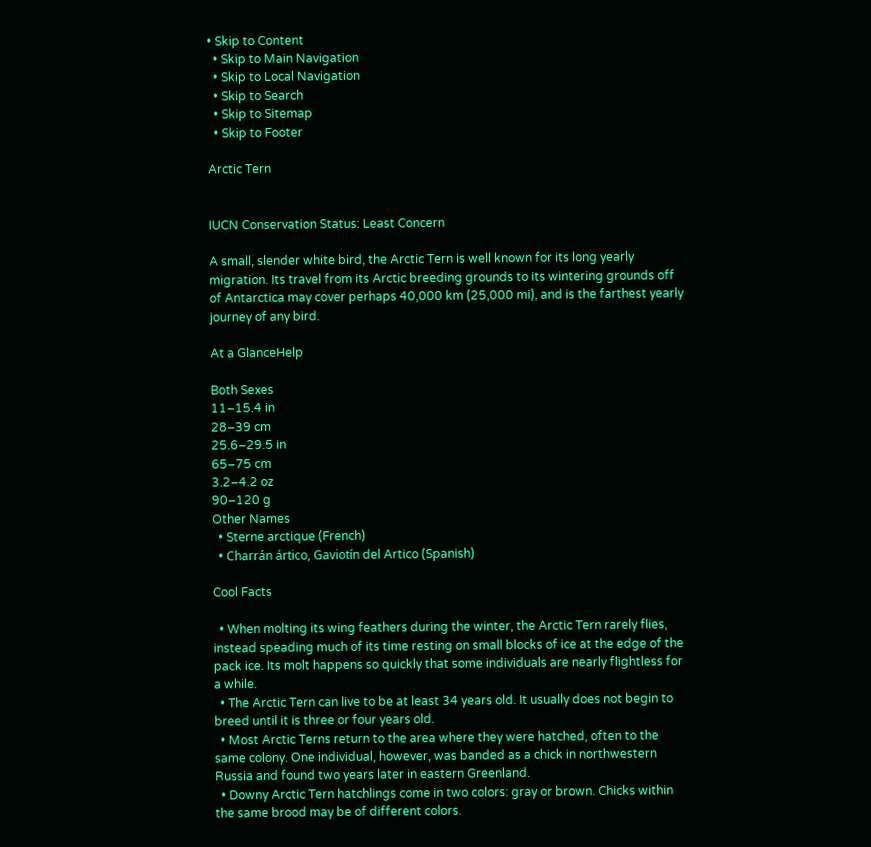• Skip to Content
  • Skip to Main Navigation
  • Skip to Local Navigation
  • Skip to Search
  • Skip to Sitemap
  • Skip to Footer

Arctic Tern


IUCN Conservation Status: Least Concern

A small, slender white bird, the Arctic Tern is well known for its long yearly migration. Its travel from its Arctic breeding grounds to its wintering grounds off of Antarctica may cover perhaps 40,000 km (25,000 mi), and is the farthest yearly journey of any bird.

At a GlanceHelp

Both Sexes
11–15.4 in
28–39 cm
25.6–29.5 in
65–75 cm
3.2–4.2 oz
90–120 g
Other Names
  • Sterne arctique (French)
  • Charrán ártico, Gaviotín del Artico (Spanish)

Cool Facts

  • When molting its wing feathers during the winter, the Arctic Tern rarely flies, instead speading much of its time resting on small blocks of ice at the edge of the pack ice. Its molt happens so quickly that some individuals are nearly flightless for a while.
  • The Arctic Tern can live to be at least 34 years old. It usually does not begin to breed until it is three or four years old.
  • Most Arctic Terns return to the area where they were hatched, often to the same colony. One individual, however, was banded as a chick in northwestern Russia and found two years later in eastern Greenland.
  • Downy Arctic Tern hatchlings come in two colors: gray or brown. Chicks within the same brood may be of different colors.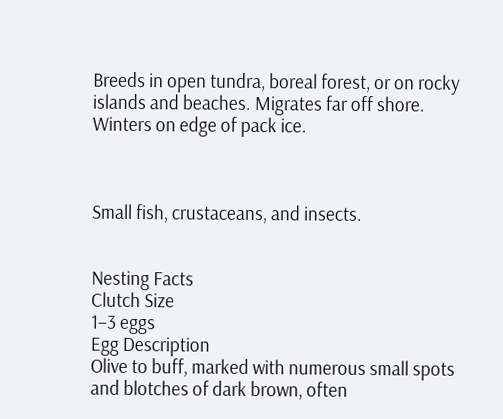Breeds in open tundra, boreal forest, or on rocky islands and beaches. Migrates far off shore. Winters on edge of pack ice.



Small fish, crustaceans, and insects.


Nesting Facts
Clutch Size
1–3 eggs
Egg Description
Olive to buff, marked with numerous small spots and blotches of dark brown, often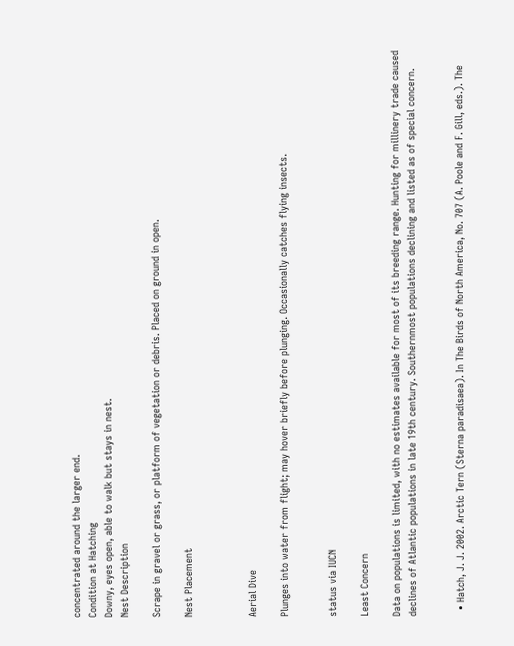concentrated around the larger end.
Condition at Hatching
Downy, eyes open, able to walk but stays in nest.
Nest Description

Scrape in gravel or grass, or platform of vegetation or debris. Placed on ground in open.

Nest Placement



Aerial Dive

Plunges into water from flight; may hover briefly before plunging. Occasionally catches flying insects.


status via IUCN

Least Concern

Data on populations is limited, with no estimates available for most of its breeding range. Hunting for millinery trade caused declines of Atlantic populations in late 19th century. Southernmost populations declining and listed as of special concern.


  • Hatch, J. J. 2002. Arctic Tern (Sterna paradisaea). In The Birds of North America, No. 707 (A. Poole and F. Gill, eds.). The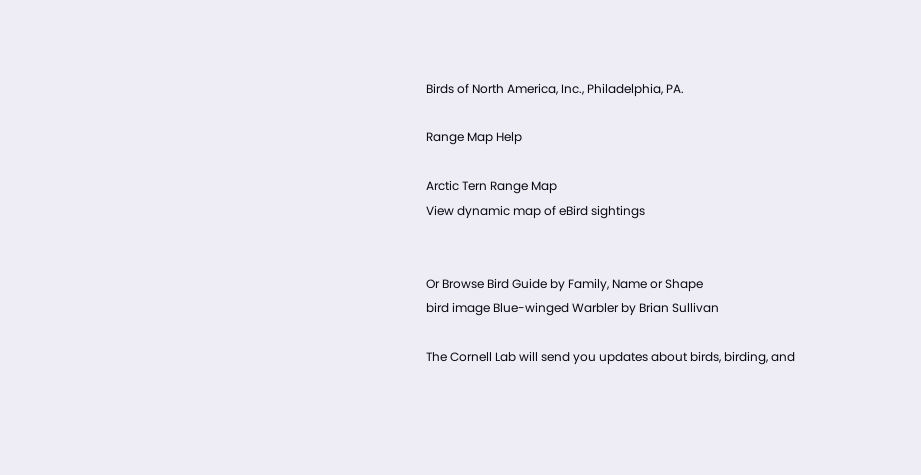Birds of North America, Inc., Philadelphia, PA.

Range Map Help

Arctic Tern Range Map
View dynamic map of eBird sightings


Or Browse Bird Guide by Family, Name or Shape
bird image Blue-winged Warbler by Brian Sullivan

The Cornell Lab will send you updates about birds, birding, and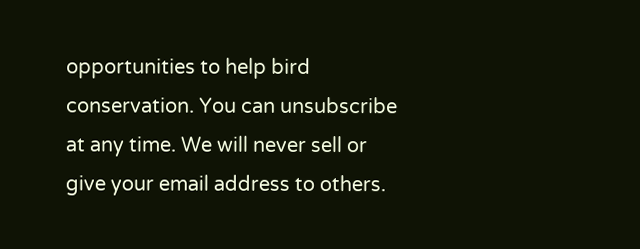opportunities to help bird conservation. You can unsubscribe at any time. We will never sell or give your email address to others.